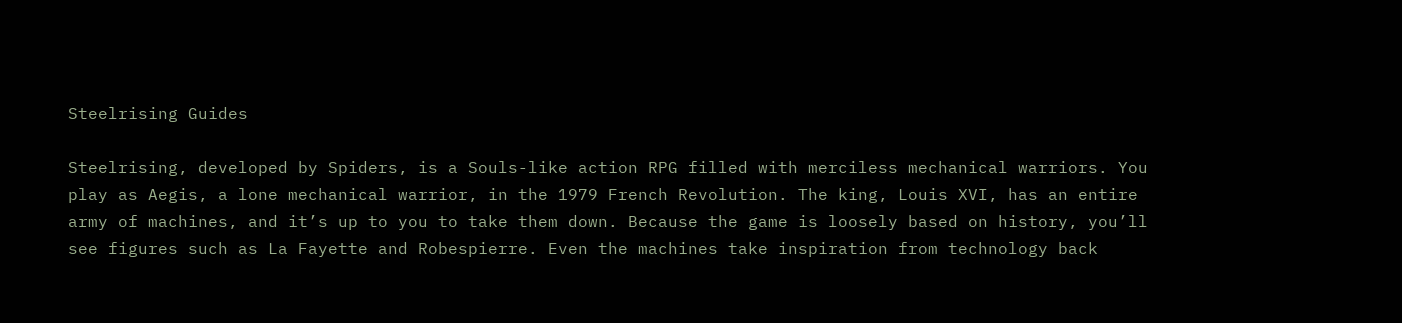Steelrising Guides

Steelrising, developed by Spiders, is a Souls-like action RPG filled with merciless mechanical warriors. You play as Aegis, a lone mechanical warrior, in the 1979 French Revolution. The king, Louis XVI, has an entire army of machines, and it’s up to you to take them down. Because the game is loosely based on history, you’ll see figures such as La Fayette and Robespierre. Even the machines take inspiration from technology back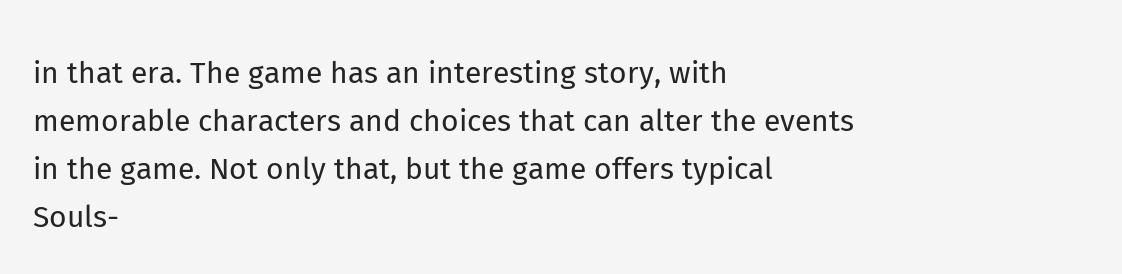in that era. The game has an interesting story, with memorable characters and choices that can alter the events in the game. Not only that, but the game offers typical Souls-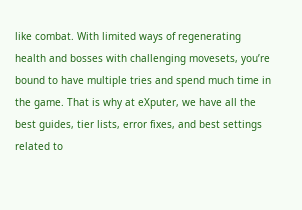like combat. With limited ways of regenerating health and bosses with challenging movesets, you’re bound to have multiple tries and spend much time in the game. That is why at eXputer, we have all the best guides, tier lists, error fixes, and best settings related to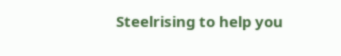Steelrising to help you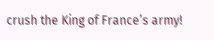crush the King of France’s army!